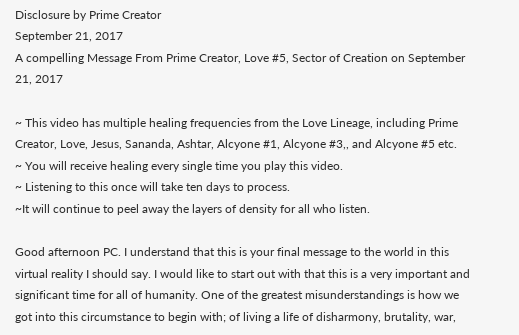Disclosure by Prime Creator
September 21, 2017
A compelling Message From Prime Creator, Love #5, Sector of Creation on September 21, 2017

~ This video has multiple healing frequencies from the Love Lineage, including Prime Creator, Love, Jesus, Sananda, Ashtar, Alcyone #1, Alcyone #3,, and Alcyone #5 etc.
~ You will receive healing every single time you play this video.
~ Listening to this once will take ten days to process.
~It will continue to peel away the layers of density for all who listen.

Good afternoon PC. I understand that this is your final message to the world in this virtual reality I should say. I would like to start out with that this is a very important and significant time for all of humanity. One of the greatest misunderstandings is how we got into this circumstance to begin with; of living a life of disharmony, brutality, war,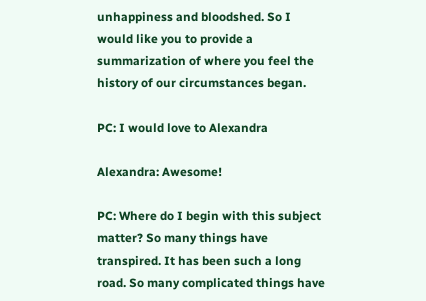unhappiness and bloodshed. So I would like you to provide a summarization of where you feel the history of our circumstances began.

PC: I would love to Alexandra

Alexandra: Awesome!

PC: Where do I begin with this subject matter? So many things have transpired. It has been such a long road. So many complicated things have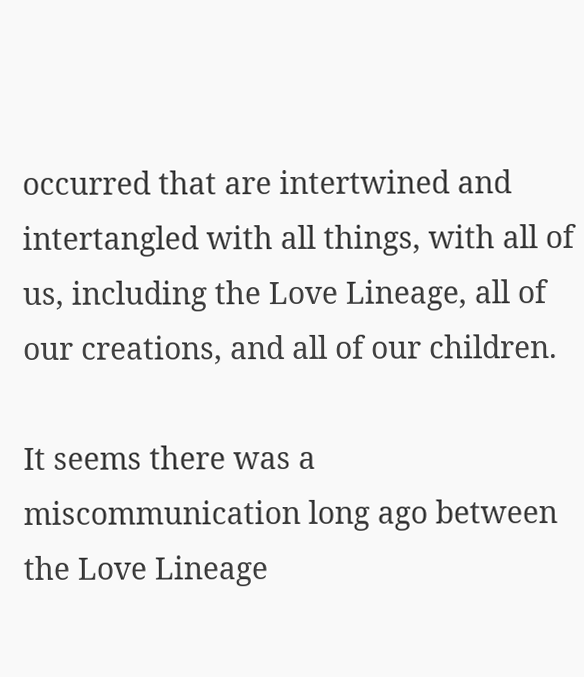occurred that are intertwined and intertangled with all things, with all of us, including the Love Lineage, all of our creations, and all of our children.

It seems there was a miscommunication long ago between the Love Lineage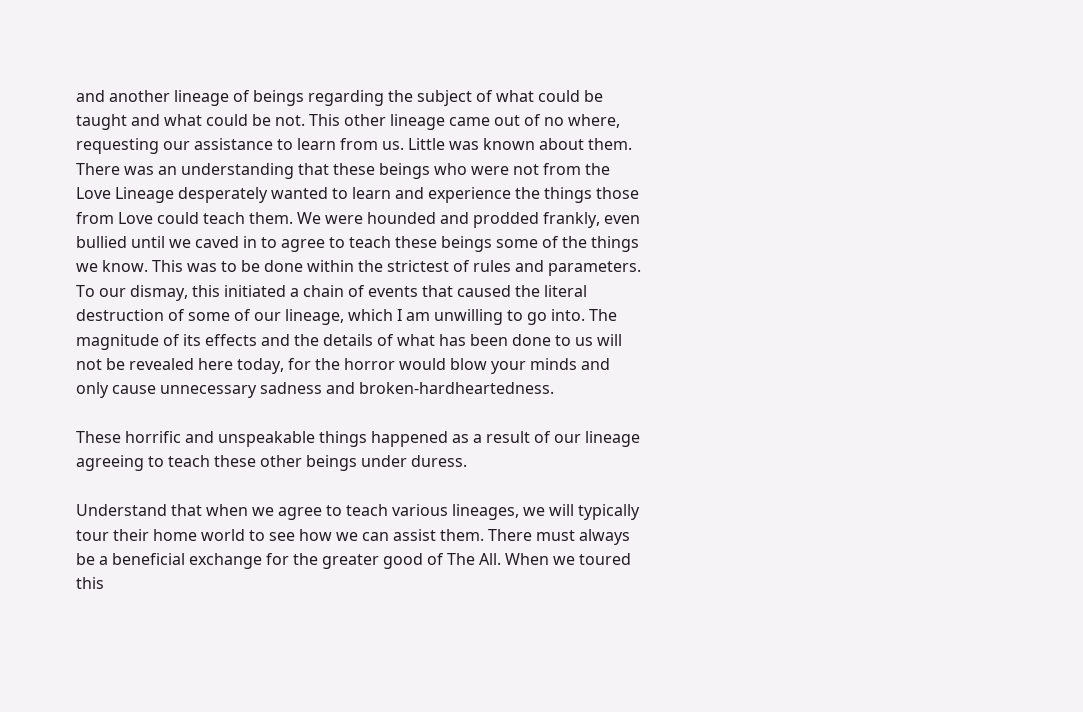and another lineage of beings regarding the subject of what could be taught and what could be not. This other lineage came out of no where, requesting our assistance to learn from us. Little was known about them. There was an understanding that these beings who were not from the Love Lineage desperately wanted to learn and experience the things those from Love could teach them. We were hounded and prodded frankly, even bullied until we caved in to agree to teach these beings some of the things we know. This was to be done within the strictest of rules and parameters. To our dismay, this initiated a chain of events that caused the literal destruction of some of our lineage, which I am unwilling to go into. The magnitude of its effects and the details of what has been done to us will not be revealed here today, for the horror would blow your minds and only cause unnecessary sadness and broken-hardheartedness.

These horrific and unspeakable things happened as a result of our lineage agreeing to teach these other beings under duress.

Understand that when we agree to teach various lineages, we will typically tour their home world to see how we can assist them. There must always be a beneficial exchange for the greater good of The All. When we toured this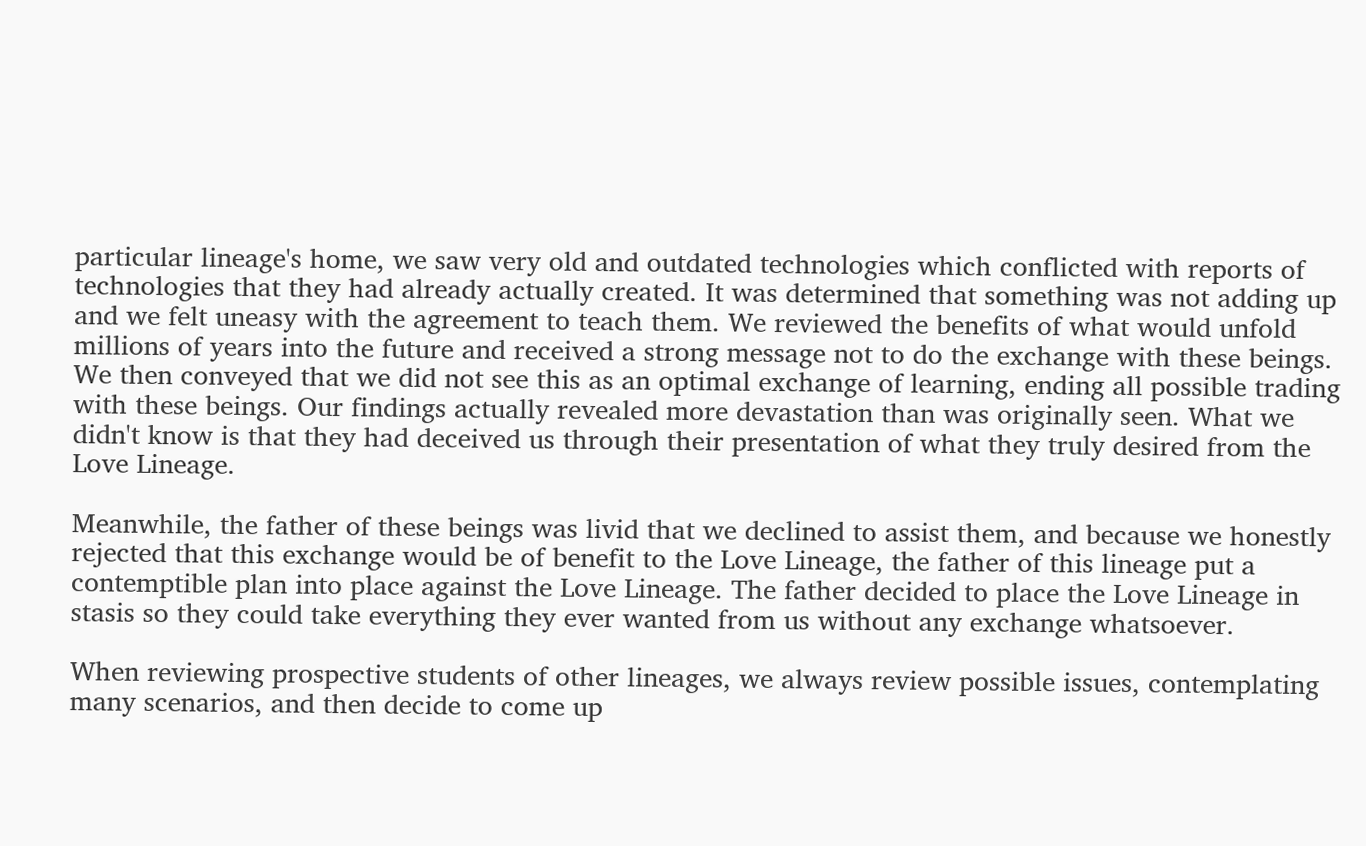particular lineage's home, we saw very old and outdated technologies which conflicted with reports of technologies that they had already actually created. It was determined that something was not adding up and we felt uneasy with the agreement to teach them. We reviewed the benefits of what would unfold millions of years into the future and received a strong message not to do the exchange with these beings. We then conveyed that we did not see this as an optimal exchange of learning, ending all possible trading with these beings. Our findings actually revealed more devastation than was originally seen. What we didn't know is that they had deceived us through their presentation of what they truly desired from the Love Lineage.

Meanwhile, the father of these beings was livid that we declined to assist them, and because we honestly rejected that this exchange would be of benefit to the Love Lineage, the father of this lineage put a contemptible plan into place against the Love Lineage. The father decided to place the Love Lineage in stasis so they could take everything they ever wanted from us without any exchange whatsoever.

When reviewing prospective students of other lineages, we always review possible issues, contemplating many scenarios, and then decide to come up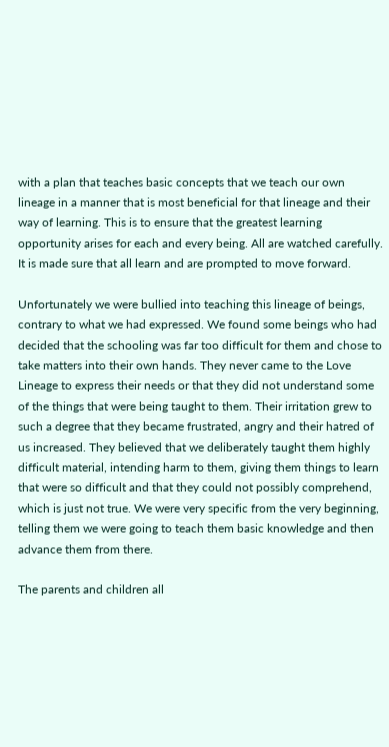with a plan that teaches basic concepts that we teach our own lineage in a manner that is most beneficial for that lineage and their way of learning. This is to ensure that the greatest learning opportunity arises for each and every being. All are watched carefully. It is made sure that all learn and are prompted to move forward.

Unfortunately we were bullied into teaching this lineage of beings, contrary to what we had expressed. We found some beings who had decided that the schooling was far too difficult for them and chose to take matters into their own hands. They never came to the Love Lineage to express their needs or that they did not understand some of the things that were being taught to them. Their irritation grew to such a degree that they became frustrated, angry and their hatred of us increased. They believed that we deliberately taught them highly difficult material, intending harm to them, giving them things to learn that were so difficult and that they could not possibly comprehend, which is just not true. We were very specific from the very beginning, telling them we were going to teach them basic knowledge and then advance them from there.

The parents and children all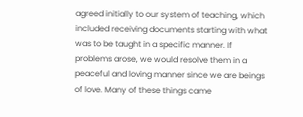agreed initially to our system of teaching, which included receiving documents starting with what was to be taught in a specific manner. If problems arose, we would resolve them in a peaceful and loving manner since we are beings of love. Many of these things came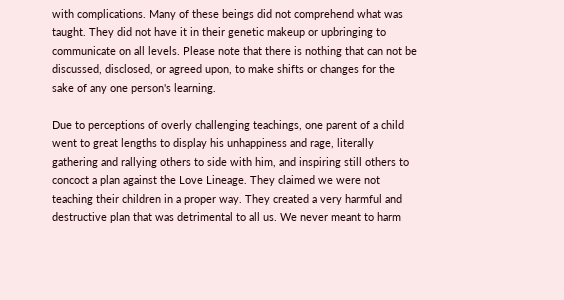with complications. Many of these beings did not comprehend what was taught. They did not have it in their genetic makeup or upbringing to communicate on all levels. Please note that there is nothing that can not be discussed, disclosed, or agreed upon, to make shifts or changes for the sake of any one person's learning.

Due to perceptions of overly challenging teachings, one parent of a child went to great lengths to display his unhappiness and rage, literally gathering and rallying others to side with him, and inspiring still others to concoct a plan against the Love Lineage. They claimed we were not teaching their children in a proper way. They created a very harmful and destructive plan that was detrimental to all us. We never meant to harm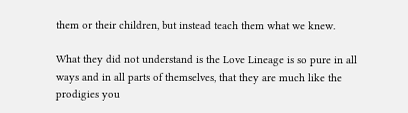them or their children, but instead teach them what we knew.

What they did not understand is the Love Lineage is so pure in all ways and in all parts of themselves, that they are much like the prodigies you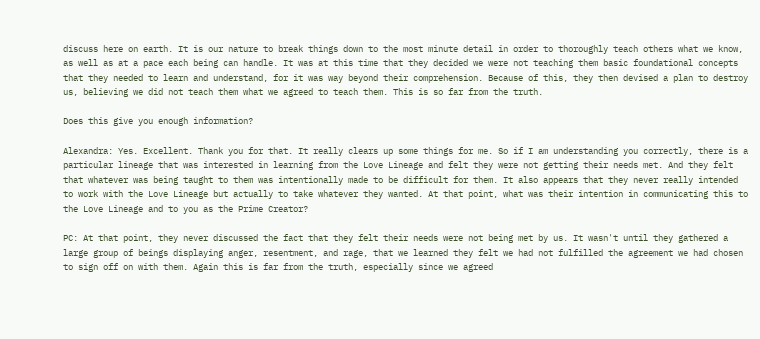discuss here on earth. It is our nature to break things down to the most minute detail in order to thoroughly teach others what we know, as well as at a pace each being can handle. It was at this time that they decided we were not teaching them basic foundational concepts that they needed to learn and understand, for it was way beyond their comprehension. Because of this, they then devised a plan to destroy us, believing we did not teach them what we agreed to teach them. This is so far from the truth.

Does this give you enough information?

Alexandra: Yes. Excellent. Thank you for that. It really clears up some things for me. So if I am understanding you correctly, there is a particular lineage that was interested in learning from the Love Lineage and felt they were not getting their needs met. And they felt that whatever was being taught to them was intentionally made to be difficult for them. It also appears that they never really intended to work with the Love Lineage but actually to take whatever they wanted. At that point, what was their intention in communicating this to the Love Lineage and to you as the Prime Creator?

PC: At that point, they never discussed the fact that they felt their needs were not being met by us. It wasn't until they gathered a large group of beings displaying anger, resentment, and rage, that we learned they felt we had not fulfilled the agreement we had chosen to sign off on with them. Again this is far from the truth, especially since we agreed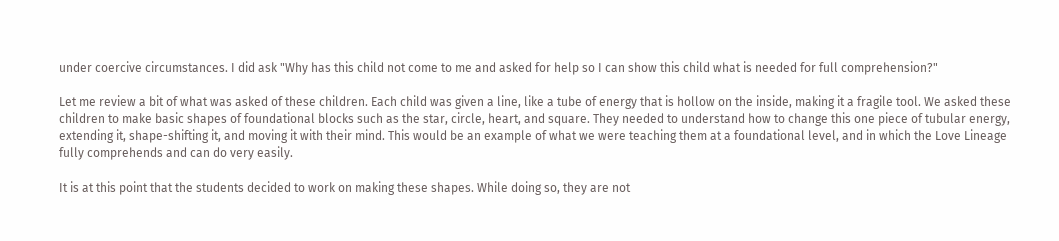under coercive circumstances. I did ask "Why has this child not come to me and asked for help so I can show this child what is needed for full comprehension?"

Let me review a bit of what was asked of these children. Each child was given a line, like a tube of energy that is hollow on the inside, making it a fragile tool. We asked these children to make basic shapes of foundational blocks such as the star, circle, heart, and square. They needed to understand how to change this one piece of tubular energy, extending it, shape-shifting it, and moving it with their mind. This would be an example of what we were teaching them at a foundational level, and in which the Love Lineage fully comprehends and can do very easily.

It is at this point that the students decided to work on making these shapes. While doing so, they are not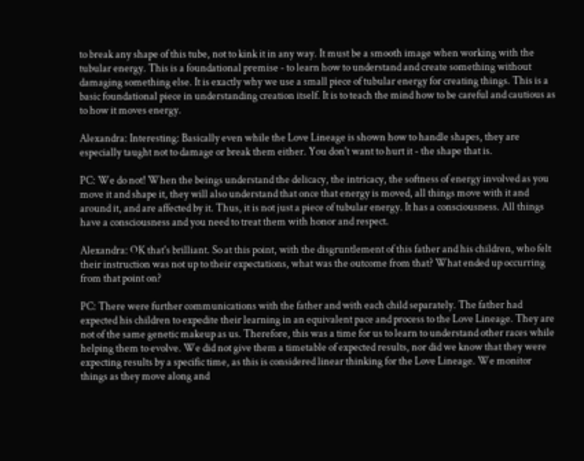to break any shape of this tube, not to kink it in any way. It must be a smooth image when working with the tubular energy. This is a foundational premise - to learn how to understand and create something without damaging something else. It is exactly why we use a small piece of tubular energy for creating things. This is a basic foundational piece in understanding creation itself. It is to teach the mind how to be careful and cautious as to how it moves energy.

Alexandra: Interesting: Basically even while the Love Lineage is shown how to handle shapes, they are especially taught not to damage or break them either. You don't want to hurt it - the shape that is.

PC: We do not! When the beings understand the delicacy, the intricacy, the softness of energy involved as you move it and shape it, they will also understand that once that energy is moved, all things move with it and around it, and are affected by it. Thus, it is not just a piece of tubular energy. It has a consciousness. All things have a consciousness and you need to treat them with honor and respect.

Alexandra: OK that's brilliant. So at this point, with the disgruntlement of this father and his children, who felt their instruction was not up to their expectations, what was the outcome from that? What ended up occurring from that point on?

PC: There were further communications with the father and with each child separately. The father had expected his children to expedite their learning in an equivalent pace and process to the Love Lineage. They are not of the same genetic makeup as us. Therefore, this was a time for us to learn to understand other races while helping them to evolve. We did not give them a timetable of expected results, nor did we know that they were expecting results by a specific time, as this is considered linear thinking for the Love Lineage. We monitor things as they move along and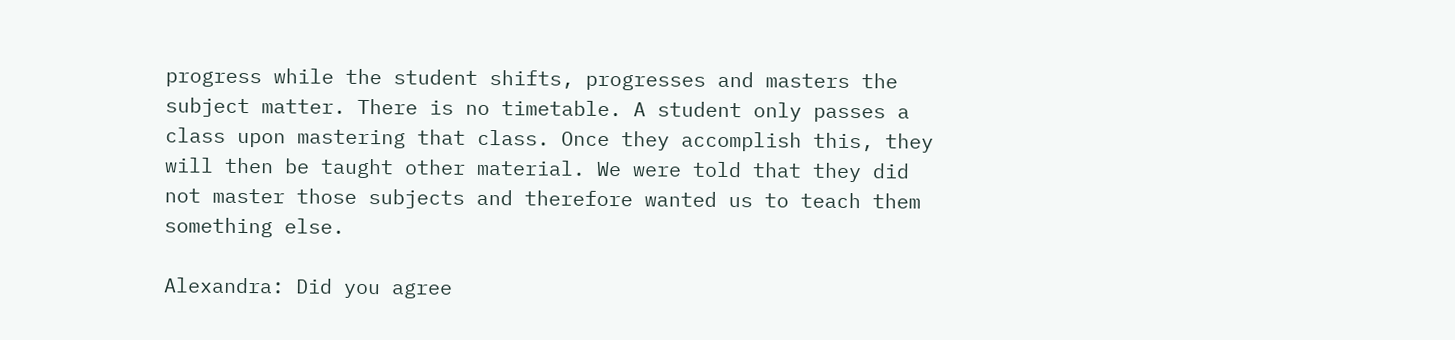progress while the student shifts, progresses and masters the subject matter. There is no timetable. A student only passes a class upon mastering that class. Once they accomplish this, they will then be taught other material. We were told that they did not master those subjects and therefore wanted us to teach them something else.

Alexandra: Did you agree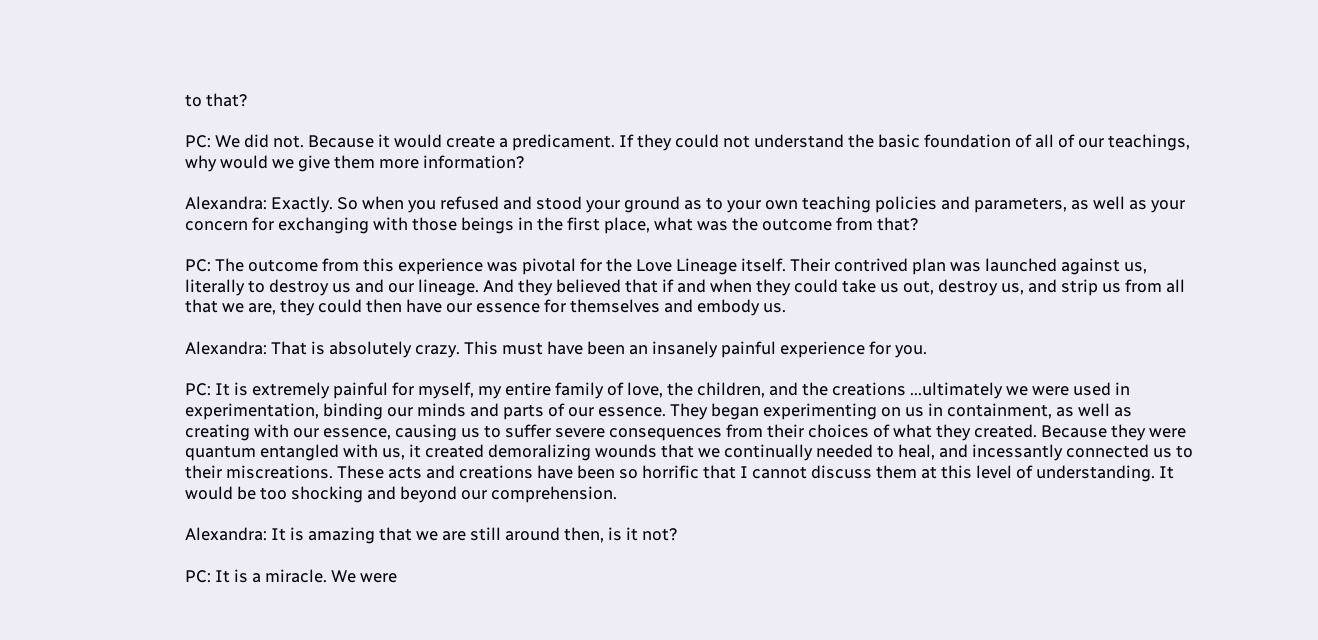to that?

PC: We did not. Because it would create a predicament. If they could not understand the basic foundation of all of our teachings, why would we give them more information?

Alexandra: Exactly. So when you refused and stood your ground as to your own teaching policies and parameters, as well as your concern for exchanging with those beings in the first place, what was the outcome from that?

PC: The outcome from this experience was pivotal for the Love Lineage itself. Their contrived plan was launched against us, literally to destroy us and our lineage. And they believed that if and when they could take us out, destroy us, and strip us from all that we are, they could then have our essence for themselves and embody us.

Alexandra: That is absolutely crazy. This must have been an insanely painful experience for you.

PC: It is extremely painful for myself, my entire family of love, the children, and the creations ...ultimately we were used in experimentation, binding our minds and parts of our essence. They began experimenting on us in containment, as well as creating with our essence, causing us to suffer severe consequences from their choices of what they created. Because they were quantum entangled with us, it created demoralizing wounds that we continually needed to heal, and incessantly connected us to their miscreations. These acts and creations have been so horrific that I cannot discuss them at this level of understanding. It would be too shocking and beyond our comprehension.

Alexandra: It is amazing that we are still around then, is it not?

PC: It is a miracle. We were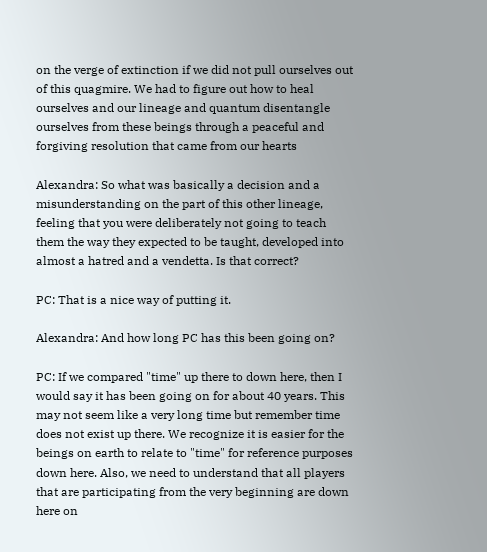on the verge of extinction if we did not pull ourselves out of this quagmire. We had to figure out how to heal ourselves and our lineage and quantum disentangle ourselves from these beings through a peaceful and forgiving resolution that came from our hearts

Alexandra: So what was basically a decision and a misunderstanding on the part of this other lineage, feeling that you were deliberately not going to teach them the way they expected to be taught, developed into almost a hatred and a vendetta. Is that correct?

PC: That is a nice way of putting it.

Alexandra: And how long PC has this been going on?

PC: If we compared "time" up there to down here, then I would say it has been going on for about 40 years. This may not seem like a very long time but remember time does not exist up there. We recognize it is easier for the beings on earth to relate to "time" for reference purposes down here. Also, we need to understand that all players that are participating from the very beginning are down here on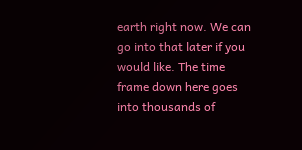earth right now. We can go into that later if you would like. The time frame down here goes into thousands of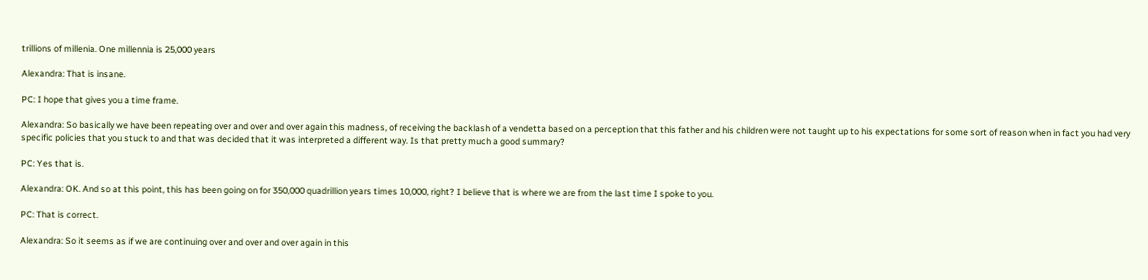trillions of millenia. One millennia is 25,000 years

Alexandra: That is insane.

PC: I hope that gives you a time frame.

Alexandra: So basically we have been repeating over and over and over again this madness, of receiving the backlash of a vendetta based on a perception that this father and his children were not taught up to his expectations for some sort of reason when in fact you had very specific policies that you stuck to and that was decided that it was interpreted a different way. Is that pretty much a good summary?

PC: Yes that is.

Alexandra: OK. And so at this point, this has been going on for 350,000 quadrillion years times 10,000, right? I believe that is where we are from the last time I spoke to you.

PC: That is correct.

Alexandra: So it seems as if we are continuing over and over and over again in this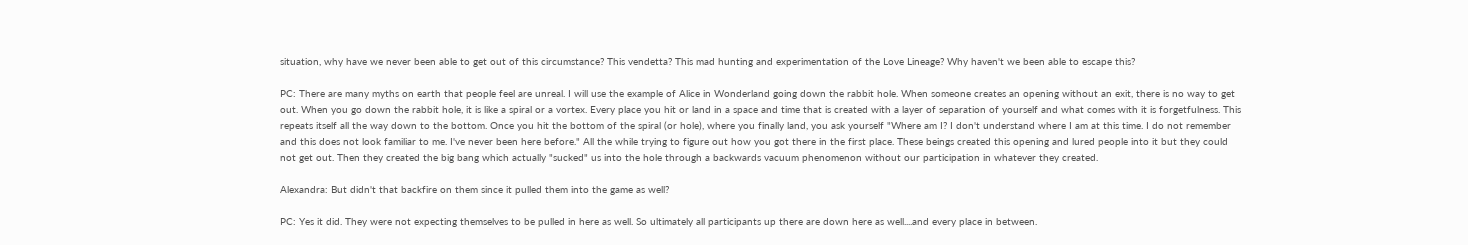situation, why have we never been able to get out of this circumstance? This vendetta? This mad hunting and experimentation of the Love Lineage? Why haven't we been able to escape this?

PC: There are many myths on earth that people feel are unreal. I will use the example of Alice in Wonderland going down the rabbit hole. When someone creates an opening without an exit, there is no way to get out. When you go down the rabbit hole, it is like a spiral or a vortex. Every place you hit or land in a space and time that is created with a layer of separation of yourself and what comes with it is forgetfulness. This repeats itself all the way down to the bottom. Once you hit the bottom of the spiral (or hole), where you finally land, you ask yourself "Where am I? I don't understand where I am at this time. I do not remember and this does not look familiar to me. I've never been here before." All the while trying to figure out how you got there in the first place. These beings created this opening and lured people into it but they could not get out. Then they created the big bang which actually "sucked" us into the hole through a backwards vacuum phenomenon without our participation in whatever they created.

Alexandra: But didn't that backfire on them since it pulled them into the game as well?

PC: Yes it did. They were not expecting themselves to be pulled in here as well. So ultimately all participants up there are down here as well....and every place in between.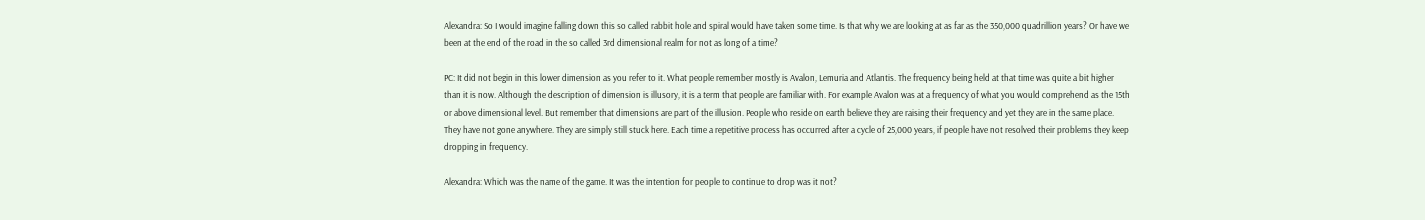Alexandra: So I would imagine falling down this so called rabbit hole and spiral would have taken some time. Is that why we are looking at as far as the 350,000 quadrillion years? Or have we been at the end of the road in the so called 3rd dimensional realm for not as long of a time?

PC: It did not begin in this lower dimension as you refer to it. What people remember mostly is Avalon, Lemuria and Atlantis. The frequency being held at that time was quite a bit higher than it is now. Although the description of dimension is illusory, it is a term that people are familiar with. For example Avalon was at a frequency of what you would comprehend as the 15th or above dimensional level. But remember that dimensions are part of the illusion. People who reside on earth believe they are raising their frequency and yet they are in the same place. They have not gone anywhere. They are simply still stuck here. Each time a repetitive process has occurred after a cycle of 25,000 years, if people have not resolved their problems they keep dropping in frequency.

Alexandra: Which was the name of the game. It was the intention for people to continue to drop was it not?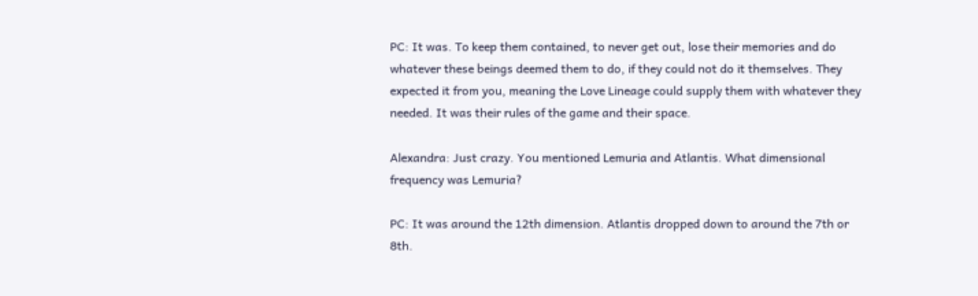PC: It was. To keep them contained, to never get out, lose their memories and do whatever these beings deemed them to do, if they could not do it themselves. They expected it from you, meaning the Love Lineage could supply them with whatever they needed. It was their rules of the game and their space.

Alexandra: Just crazy. You mentioned Lemuria and Atlantis. What dimensional frequency was Lemuria?

PC: It was around the 12th dimension. Atlantis dropped down to around the 7th or 8th.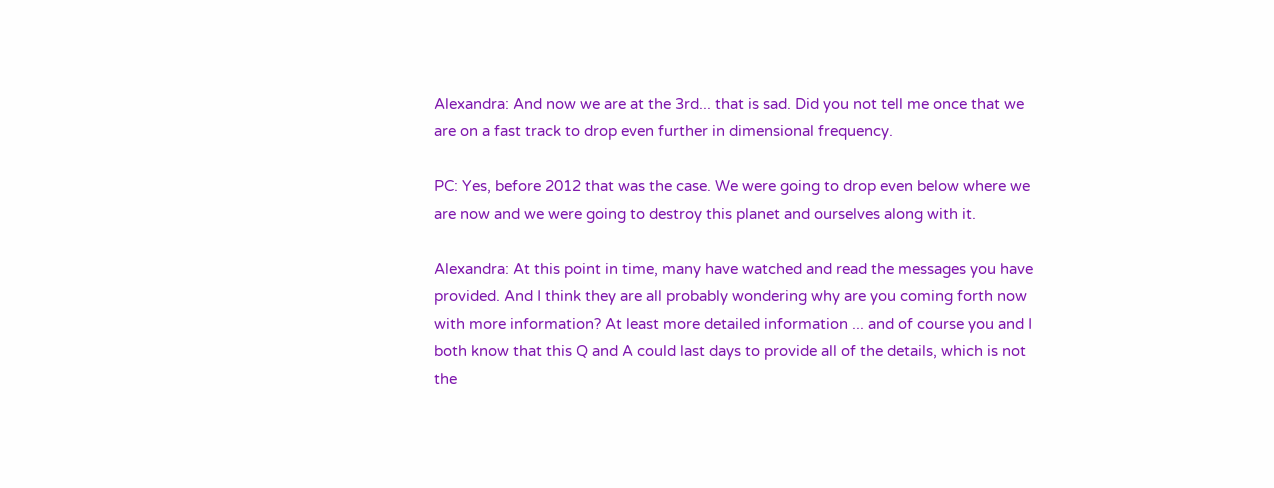Alexandra: And now we are at the 3rd... that is sad. Did you not tell me once that we are on a fast track to drop even further in dimensional frequency.

PC: Yes, before 2012 that was the case. We were going to drop even below where we are now and we were going to destroy this planet and ourselves along with it.

Alexandra: At this point in time, many have watched and read the messages you have provided. And I think they are all probably wondering why are you coming forth now with more information? At least more detailed information ... and of course you and I both know that this Q and A could last days to provide all of the details, which is not the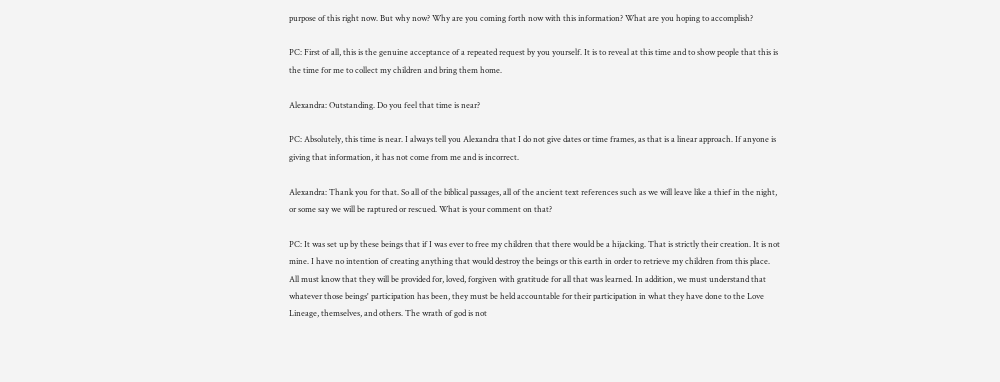purpose of this right now. But why now? Why are you coming forth now with this information? What are you hoping to accomplish?

PC: First of all, this is the genuine acceptance of a repeated request by you yourself. It is to reveal at this time and to show people that this is the time for me to collect my children and bring them home.

Alexandra: Outstanding. Do you feel that time is near?

PC: Absolutely, this time is near. I always tell you Alexandra that I do not give dates or time frames, as that is a linear approach. If anyone is giving that information, it has not come from me and is incorrect.

Alexandra: Thank you for that. So all of the biblical passages, all of the ancient text references such as we will leave like a thief in the night, or some say we will be raptured or rescued. What is your comment on that?

PC: It was set up by these beings that if I was ever to free my children that there would be a hijacking. That is strictly their creation. It is not mine. I have no intention of creating anything that would destroy the beings or this earth in order to retrieve my children from this place. All must know that they will be provided for, loved, forgiven with gratitude for all that was learned. In addition, we must understand that whatever those beings' participation has been, they must be held accountable for their participation in what they have done to the Love Lineage, themselves, and others. The wrath of god is not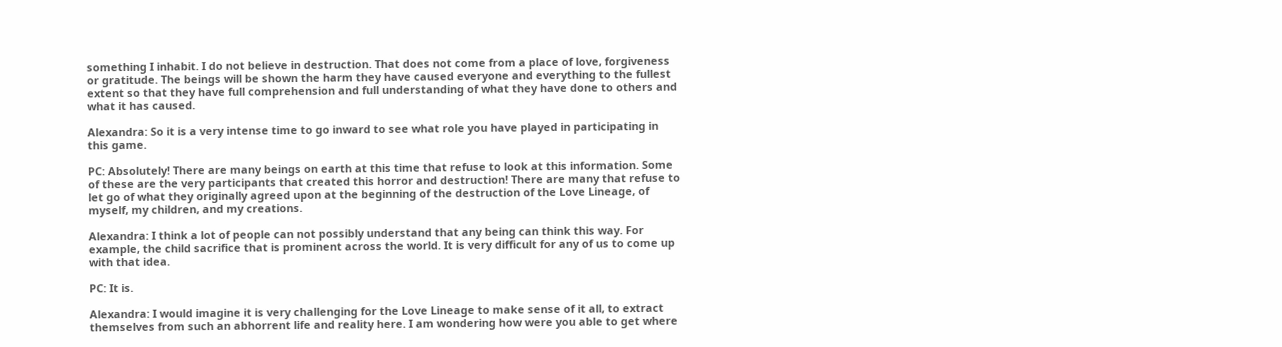something I inhabit. I do not believe in destruction. That does not come from a place of love, forgiveness or gratitude. The beings will be shown the harm they have caused everyone and everything to the fullest extent so that they have full comprehension and full understanding of what they have done to others and what it has caused.

Alexandra: So it is a very intense time to go inward to see what role you have played in participating in this game.

PC: Absolutely! There are many beings on earth at this time that refuse to look at this information. Some of these are the very participants that created this horror and destruction! There are many that refuse to let go of what they originally agreed upon at the beginning of the destruction of the Love Lineage, of myself, my children, and my creations.

Alexandra: I think a lot of people can not possibly understand that any being can think this way. For example, the child sacrifice that is prominent across the world. It is very difficult for any of us to come up with that idea.

PC: It is.

Alexandra: I would imagine it is very challenging for the Love Lineage to make sense of it all, to extract themselves from such an abhorrent life and reality here. I am wondering how were you able to get where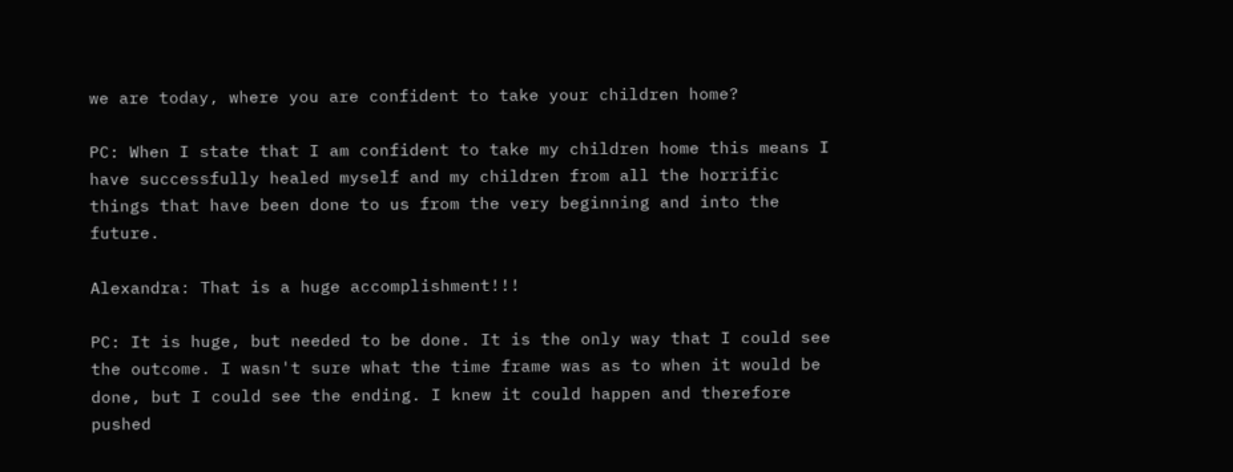we are today, where you are confident to take your children home?

PC: When I state that I am confident to take my children home this means I have successfully healed myself and my children from all the horrific things that have been done to us from the very beginning and into the future.

Alexandra: That is a huge accomplishment!!!

PC: It is huge, but needed to be done. It is the only way that I could see the outcome. I wasn't sure what the time frame was as to when it would be done, but I could see the ending. I knew it could happen and therefore pushed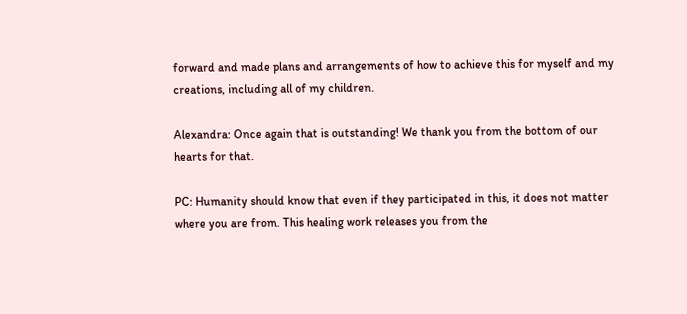forward and made plans and arrangements of how to achieve this for myself and my creations, including all of my children.

Alexandra: Once again that is outstanding! We thank you from the bottom of our hearts for that.

PC: Humanity should know that even if they participated in this, it does not matter where you are from. This healing work releases you from the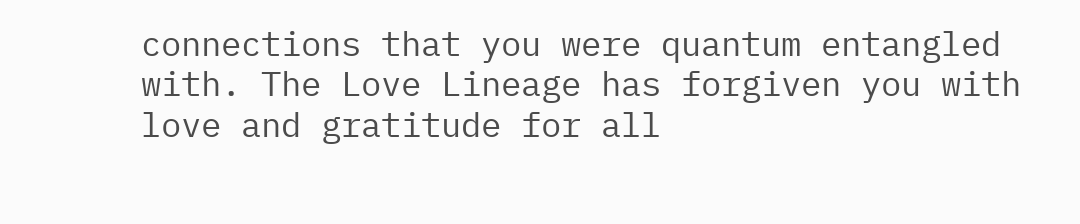connections that you were quantum entangled with. The Love Lineage has forgiven you with love and gratitude for all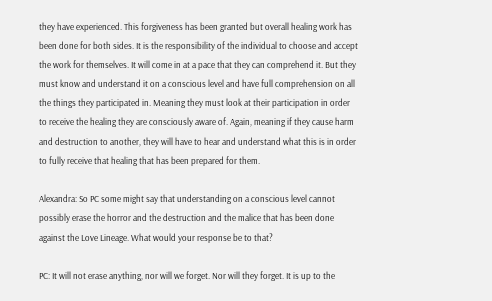they have experienced. This forgiveness has been granted but overall healing work has been done for both sides. It is the responsibility of the individual to choose and accept the work for themselves. It will come in at a pace that they can comprehend it. But they must know and understand it on a conscious level and have full comprehension on all the things they participated in. Meaning they must look at their participation in order to receive the healing they are consciously aware of. Again, meaning if they cause harm and destruction to another, they will have to hear and understand what this is in order to fully receive that healing that has been prepared for them.

Alexandra: So PC some might say that understanding on a conscious level cannot possibly erase the horror and the destruction and the malice that has been done against the Love Lineage. What would your response be to that?

PC: It will not erase anything, nor will we forget. Nor will they forget. It is up to the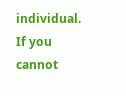individual. If you cannot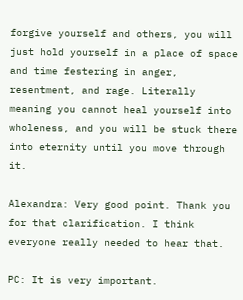forgive yourself and others, you will just hold yourself in a place of space and time festering in anger, resentment, and rage. Literally meaning you cannot heal yourself into wholeness, and you will be stuck there into eternity until you move through it.

Alexandra: Very good point. Thank you for that clarification. I think everyone really needed to hear that.

PC: It is very important.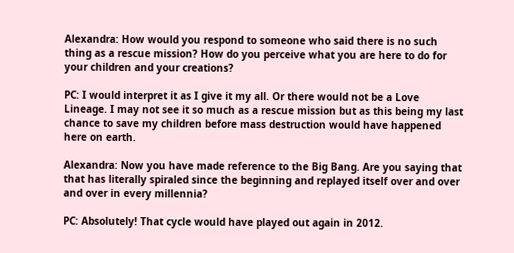Alexandra: How would you respond to someone who said there is no such thing as a rescue mission? How do you perceive what you are here to do for your children and your creations?

PC: I would interpret it as I give it my all. Or there would not be a Love Lineage. I may not see it so much as a rescue mission but as this being my last chance to save my children before mass destruction would have happened here on earth.

Alexandra: Now you have made reference to the Big Bang. Are you saying that that has literally spiraled since the beginning and replayed itself over and over and over in every millennia?

PC: Absolutely! That cycle would have played out again in 2012.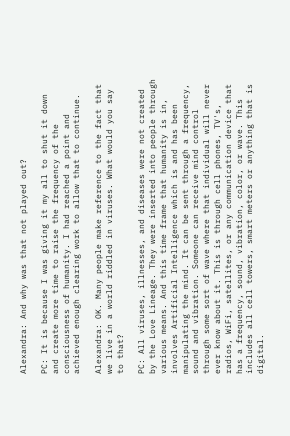Alexandra: And why was that not played out?

PC: It is because I was giving it my all to shut it down and create more time to raise the frequency of the consciousness of humanity. I had reached a point and achieved enough clearing work to allow that to continue.

Alexandra: OK. Many people make reference to the fact that we live in a world riddled in viruses. What would you say to that?

PC: All viruses, illnesses, and diseases were not created by the Love Lineage. They were inserted into people through various means. And this time frame that humanity is in, involves Artificial Intelligence which is and has been manipulating the mind. It can be sent through a frequency, sound and vibration. Someone can receive mind control through some sort of wave where that individual will never ever know about it. This is through cell phones, TV's, radios, WiFi, satellites, or any communication device that has a frequency, sound, vibration, color, or wave. This includes all cell towers, smart meters or anything that is digital.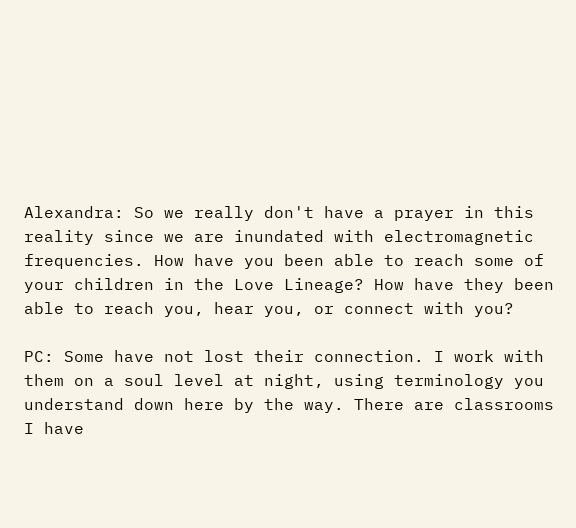Alexandra: So we really don't have a prayer in this reality since we are inundated with electromagnetic frequencies. How have you been able to reach some of your children in the Love Lineage? How have they been able to reach you, hear you, or connect with you?

PC: Some have not lost their connection. I work with them on a soul level at night, using terminology you understand down here by the way. There are classrooms I have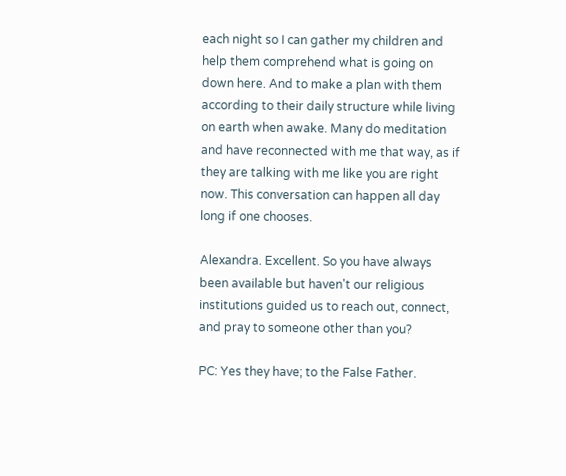each night so I can gather my children and help them comprehend what is going on down here. And to make a plan with them according to their daily structure while living on earth when awake. Many do meditation and have reconnected with me that way, as if they are talking with me like you are right now. This conversation can happen all day long if one chooses.

Alexandra. Excellent. So you have always been available but haven't our religious institutions guided us to reach out, connect, and pray to someone other than you?

PC: Yes they have; to the False Father.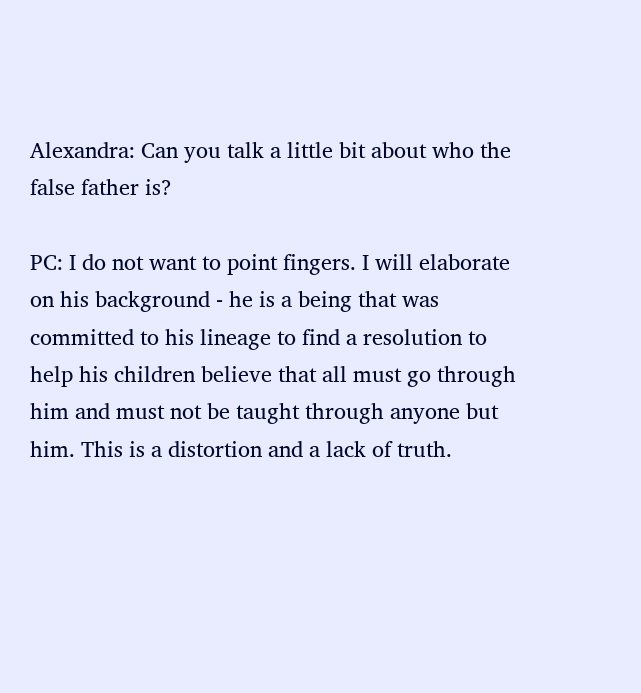Alexandra: Can you talk a little bit about who the false father is?

PC: I do not want to point fingers. I will elaborate on his background - he is a being that was committed to his lineage to find a resolution to help his children believe that all must go through him and must not be taught through anyone but him. This is a distortion and a lack of truth.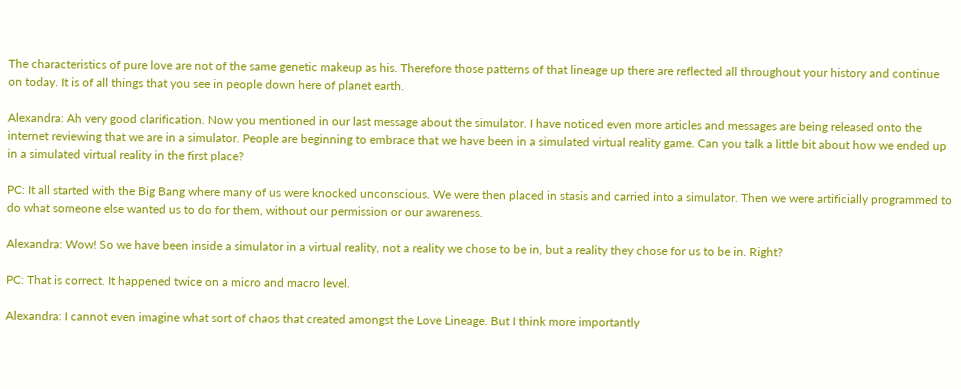The characteristics of pure love are not of the same genetic makeup as his. Therefore those patterns of that lineage up there are reflected all throughout your history and continue on today. It is of all things that you see in people down here of planet earth.

Alexandra: Ah very good clarification. Now you mentioned in our last message about the simulator. I have noticed even more articles and messages are being released onto the internet reviewing that we are in a simulator. People are beginning to embrace that we have been in a simulated virtual reality game. Can you talk a little bit about how we ended up in a simulated virtual reality in the first place?

PC: It all started with the Big Bang where many of us were knocked unconscious. We were then placed in stasis and carried into a simulator. Then we were artificially programmed to do what someone else wanted us to do for them, without our permission or our awareness.

Alexandra: Wow! So we have been inside a simulator in a virtual reality, not a reality we chose to be in, but a reality they chose for us to be in. Right?

PC: That is correct. It happened twice on a micro and macro level.

Alexandra: I cannot even imagine what sort of chaos that created amongst the Love Lineage. But I think more importantly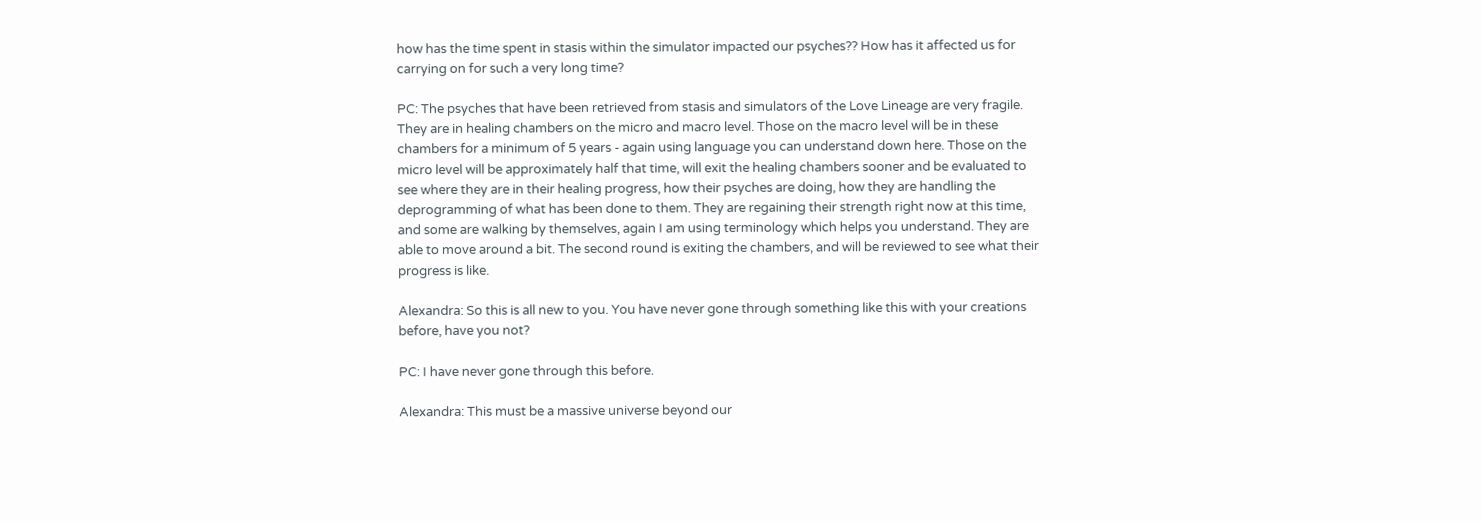how has the time spent in stasis within the simulator impacted our psyches?? How has it affected us for carrying on for such a very long time?

PC: The psyches that have been retrieved from stasis and simulators of the Love Lineage are very fragile. They are in healing chambers on the micro and macro level. Those on the macro level will be in these chambers for a minimum of 5 years - again using language you can understand down here. Those on the micro level will be approximately half that time, will exit the healing chambers sooner and be evaluated to see where they are in their healing progress, how their psyches are doing, how they are handling the deprogramming of what has been done to them. They are regaining their strength right now at this time, and some are walking by themselves, again I am using terminology which helps you understand. They are able to move around a bit. The second round is exiting the chambers, and will be reviewed to see what their progress is like.

Alexandra: So this is all new to you. You have never gone through something like this with your creations before, have you not?

PC: I have never gone through this before.

Alexandra: This must be a massive universe beyond our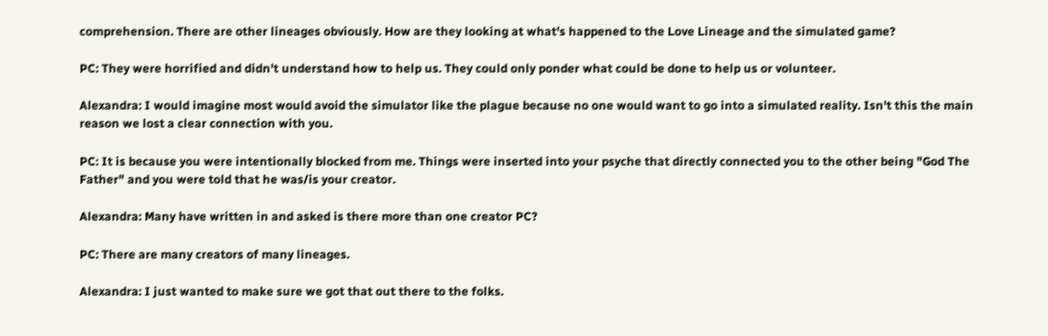comprehension. There are other lineages obviously. How are they looking at what's happened to the Love Lineage and the simulated game?

PC: They were horrified and didn't understand how to help us. They could only ponder what could be done to help us or volunteer.

Alexandra: I would imagine most would avoid the simulator like the plague because no one would want to go into a simulated reality. Isn't this the main reason we lost a clear connection with you.

PC: It is because you were intentionally blocked from me. Things were inserted into your psyche that directly connected you to the other being "God The Father" and you were told that he was/is your creator.

Alexandra: Many have written in and asked is there more than one creator PC?

PC: There are many creators of many lineages.

Alexandra: I just wanted to make sure we got that out there to the folks.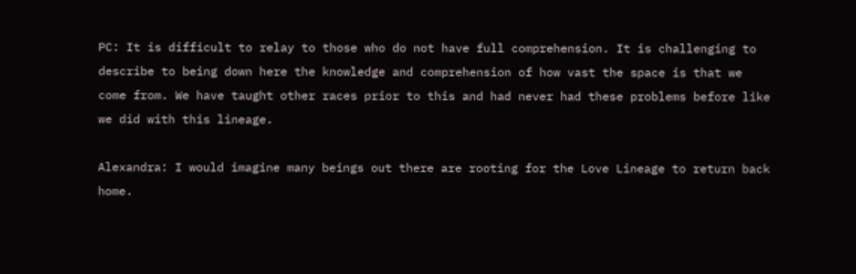PC: It is difficult to relay to those who do not have full comprehension. It is challenging to describe to being down here the knowledge and comprehension of how vast the space is that we come from. We have taught other races prior to this and had never had these problems before like we did with this lineage.

Alexandra: I would imagine many beings out there are rooting for the Love Lineage to return back home.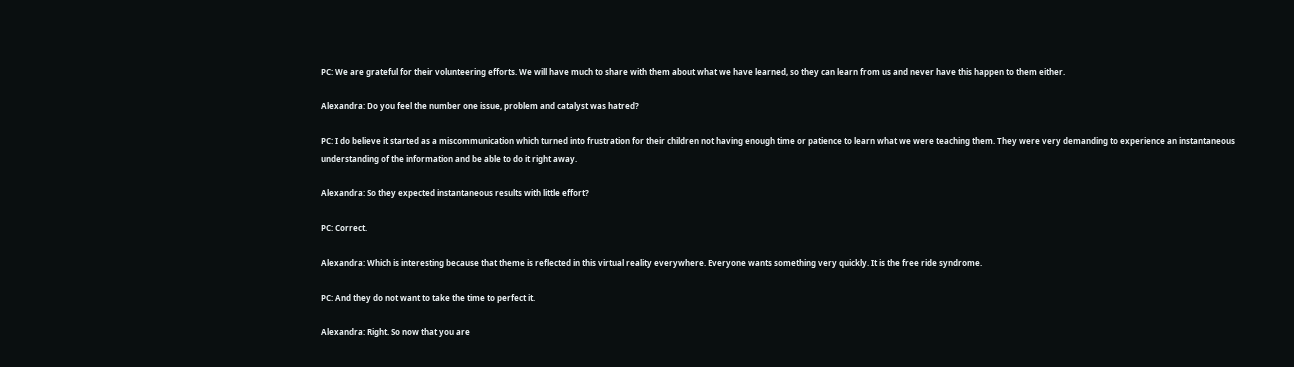PC: We are grateful for their volunteering efforts. We will have much to share with them about what we have learned, so they can learn from us and never have this happen to them either.

Alexandra: Do you feel the number one issue, problem and catalyst was hatred?

PC: I do believe it started as a miscommunication which turned into frustration for their children not having enough time or patience to learn what we were teaching them. They were very demanding to experience an instantaneous understanding of the information and be able to do it right away.

Alexandra: So they expected instantaneous results with little effort?

PC: Correct.

Alexandra: Which is interesting because that theme is reflected in this virtual reality everywhere. Everyone wants something very quickly. It is the free ride syndrome.

PC: And they do not want to take the time to perfect it.

Alexandra: Right. So now that you are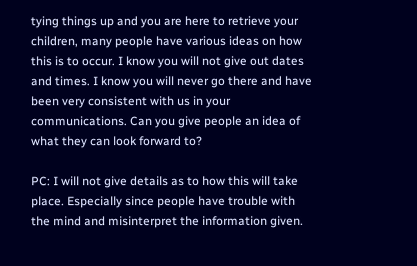tying things up and you are here to retrieve your children, many people have various ideas on how this is to occur. I know you will not give out dates and times. I know you will never go there and have been very consistent with us in your communications. Can you give people an idea of what they can look forward to?

PC: I will not give details as to how this will take place. Especially since people have trouble with the mind and misinterpret the information given.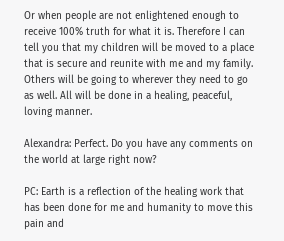Or when people are not enlightened enough to receive 100% truth for what it is. Therefore I can tell you that my children will be moved to a place that is secure and reunite with me and my family. Others will be going to wherever they need to go as well. All will be done in a healing, peaceful, loving manner.

Alexandra: Perfect. Do you have any comments on the world at large right now?

PC: Earth is a reflection of the healing work that has been done for me and humanity to move this pain and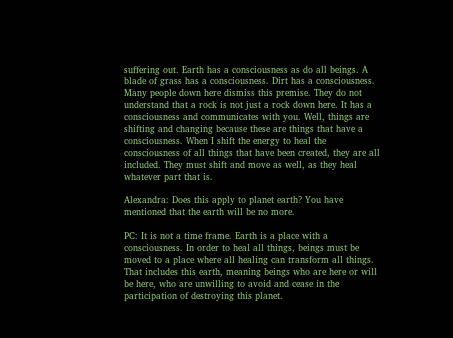suffering out. Earth has a consciousness as do all beings. A blade of grass has a consciousness. Dirt has a consciousness. Many people down here dismiss this premise. They do not understand that a rock is not just a rock down here. It has a consciousness and communicates with you. Well, things are shifting and changing because these are things that have a consciousness. When I shift the energy to heal the consciousness of all things that have been created, they are all included. They must shift and move as well, as they heal whatever part that is.

Alexandra: Does this apply to planet earth? You have mentioned that the earth will be no more.

PC: It is not a time frame. Earth is a place with a consciousness. In order to heal all things, beings must be moved to a place where all healing can transform all things. That includes this earth, meaning beings who are here or will be here, who are unwilling to avoid and cease in the participation of destroying this planet.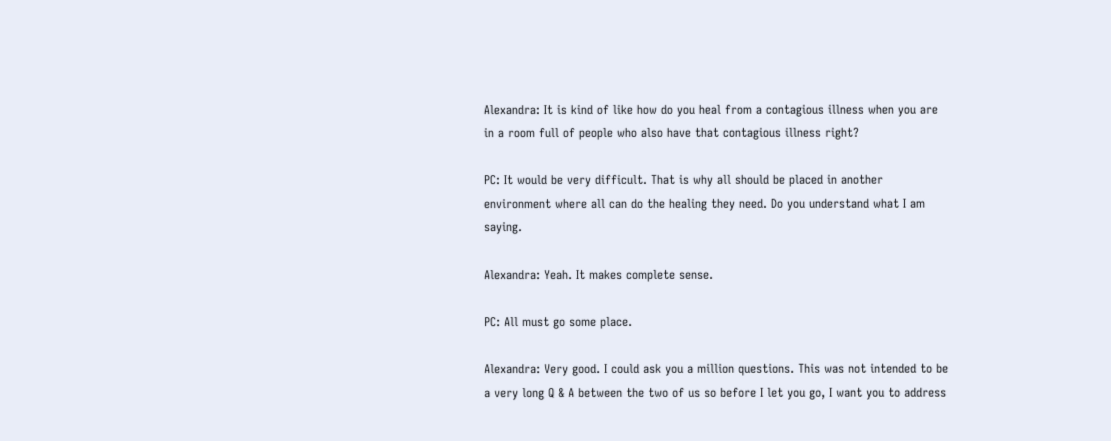Alexandra: It is kind of like how do you heal from a contagious illness when you are in a room full of people who also have that contagious illness right?

PC: It would be very difficult. That is why all should be placed in another environment where all can do the healing they need. Do you understand what I am saying.

Alexandra: Yeah. It makes complete sense.

PC: All must go some place.

Alexandra: Very good. I could ask you a million questions. This was not intended to be a very long Q & A between the two of us so before I let you go, I want you to address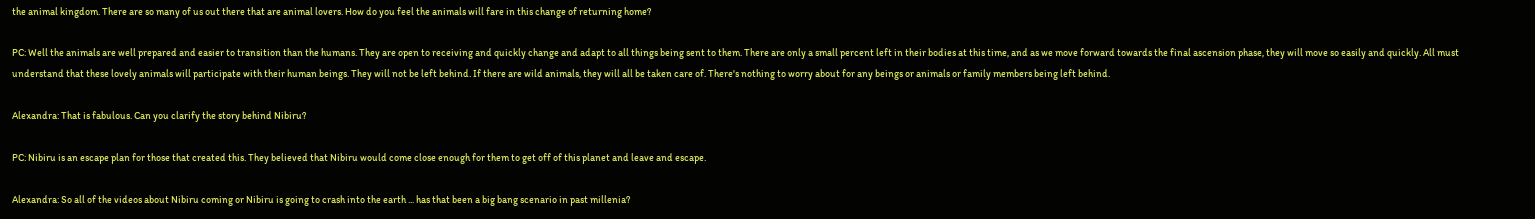the animal kingdom. There are so many of us out there that are animal lovers. How do you feel the animals will fare in this change of returning home?

PC: Well the animals are well prepared and easier to transition than the humans. They are open to receiving and quickly change and adapt to all things being sent to them. There are only a small percent left in their bodies at this time, and as we move forward towards the final ascension phase, they will move so easily and quickly. All must understand that these lovely animals will participate with their human beings. They will not be left behind. If there are wild animals, they will all be taken care of. There's nothing to worry about for any beings or animals or family members being left behind.

Alexandra: That is fabulous. Can you clarify the story behind Nibiru?

PC: Nibiru is an escape plan for those that created this. They believed that Nibiru would come close enough for them to get off of this planet and leave and escape.

Alexandra: So all of the videos about Nibiru coming or Nibiru is going to crash into the earth ... has that been a big bang scenario in past millenia?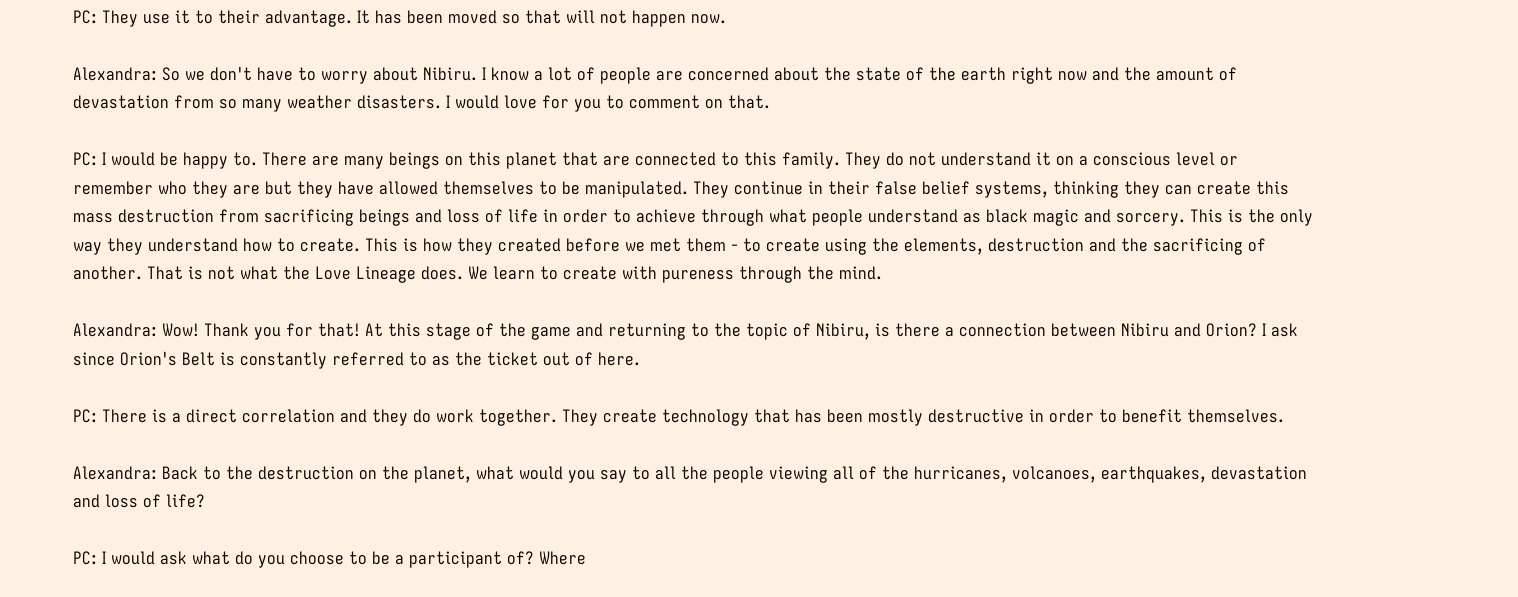PC: They use it to their advantage. It has been moved so that will not happen now.

Alexandra: So we don't have to worry about Nibiru. I know a lot of people are concerned about the state of the earth right now and the amount of devastation from so many weather disasters. I would love for you to comment on that.

PC: I would be happy to. There are many beings on this planet that are connected to this family. They do not understand it on a conscious level or remember who they are but they have allowed themselves to be manipulated. They continue in their false belief systems, thinking they can create this mass destruction from sacrificing beings and loss of life in order to achieve through what people understand as black magic and sorcery. This is the only way they understand how to create. This is how they created before we met them - to create using the elements, destruction and the sacrificing of another. That is not what the Love Lineage does. We learn to create with pureness through the mind.

Alexandra: Wow! Thank you for that! At this stage of the game and returning to the topic of Nibiru, is there a connection between Nibiru and Orion? I ask since Orion's Belt is constantly referred to as the ticket out of here.

PC: There is a direct correlation and they do work together. They create technology that has been mostly destructive in order to benefit themselves.

Alexandra: Back to the destruction on the planet, what would you say to all the people viewing all of the hurricanes, volcanoes, earthquakes, devastation and loss of life?

PC: I would ask what do you choose to be a participant of? Where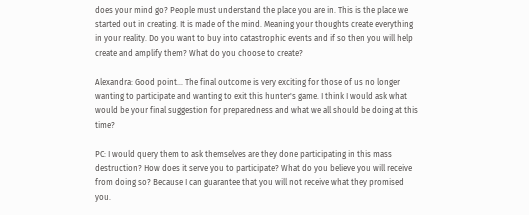does your mind go? People must understand the place you are in. This is the place we started out in creating. It is made of the mind. Meaning your thoughts create everything in your reality. Do you want to buy into catastrophic events and if so then you will help create and amplify them? What do you choose to create?

Alexandra: Good point... The final outcome is very exciting for those of us no longer wanting to participate and wanting to exit this hunter's game. I think I would ask what would be your final suggestion for preparedness and what we all should be doing at this time?

PC: I would query them to ask themselves are they done participating in this mass destruction? How does it serve you to participate? What do you believe you will receive from doing so? Because I can guarantee that you will not receive what they promised you.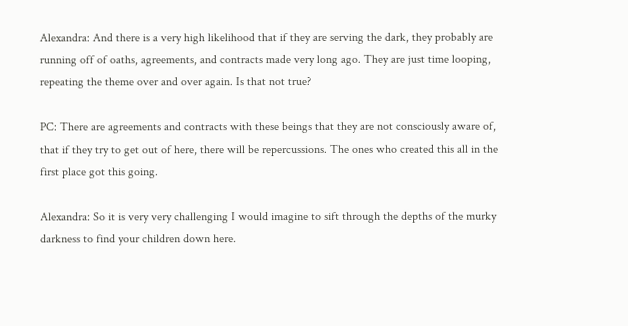Alexandra: And there is a very high likelihood that if they are serving the dark, they probably are running off of oaths, agreements, and contracts made very long ago. They are just time looping, repeating the theme over and over again. Is that not true?

PC: There are agreements and contracts with these beings that they are not consciously aware of, that if they try to get out of here, there will be repercussions. The ones who created this all in the first place got this going.

Alexandra: So it is very very challenging I would imagine to sift through the depths of the murky darkness to find your children down here.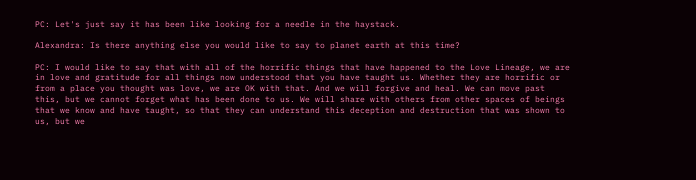PC: Let's just say it has been like looking for a needle in the haystack.

Alexandra: Is there anything else you would like to say to planet earth at this time?

PC: I would like to say that with all of the horrific things that have happened to the Love Lineage, we are in love and gratitude for all things now understood that you have taught us. Whether they are horrific or from a place you thought was love, we are OK with that. And we will forgive and heal. We can move past this, but we cannot forget what has been done to us. We will share with others from other spaces of beings that we know and have taught, so that they can understand this deception and destruction that was shown to us, but we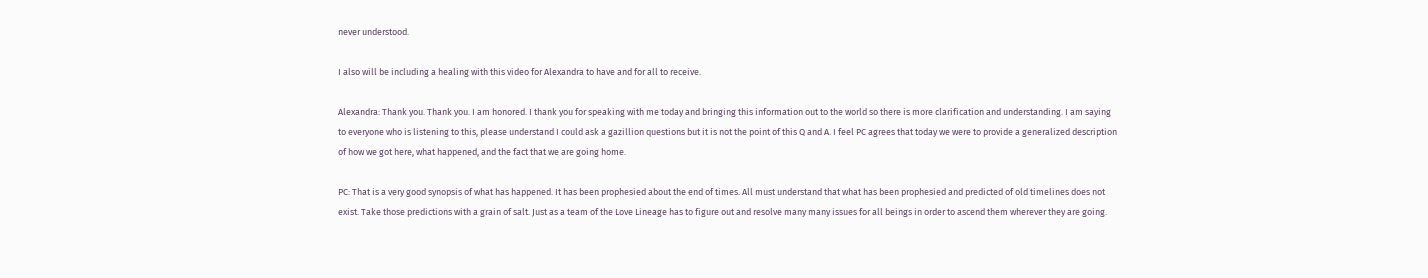never understood.

I also will be including a healing with this video for Alexandra to have and for all to receive.

Alexandra: Thank you. Thank you. I am honored. I thank you for speaking with me today and bringing this information out to the world so there is more clarification and understanding. I am saying to everyone who is listening to this, please understand I could ask a gazillion questions but it is not the point of this Q and A. I feel PC agrees that today we were to provide a generalized description of how we got here, what happened, and the fact that we are going home.

PC: That is a very good synopsis of what has happened. It has been prophesied about the end of times. All must understand that what has been prophesied and predicted of old timelines does not exist. Take those predictions with a grain of salt. Just as a team of the Love Lineage has to figure out and resolve many many issues for all beings in order to ascend them wherever they are going.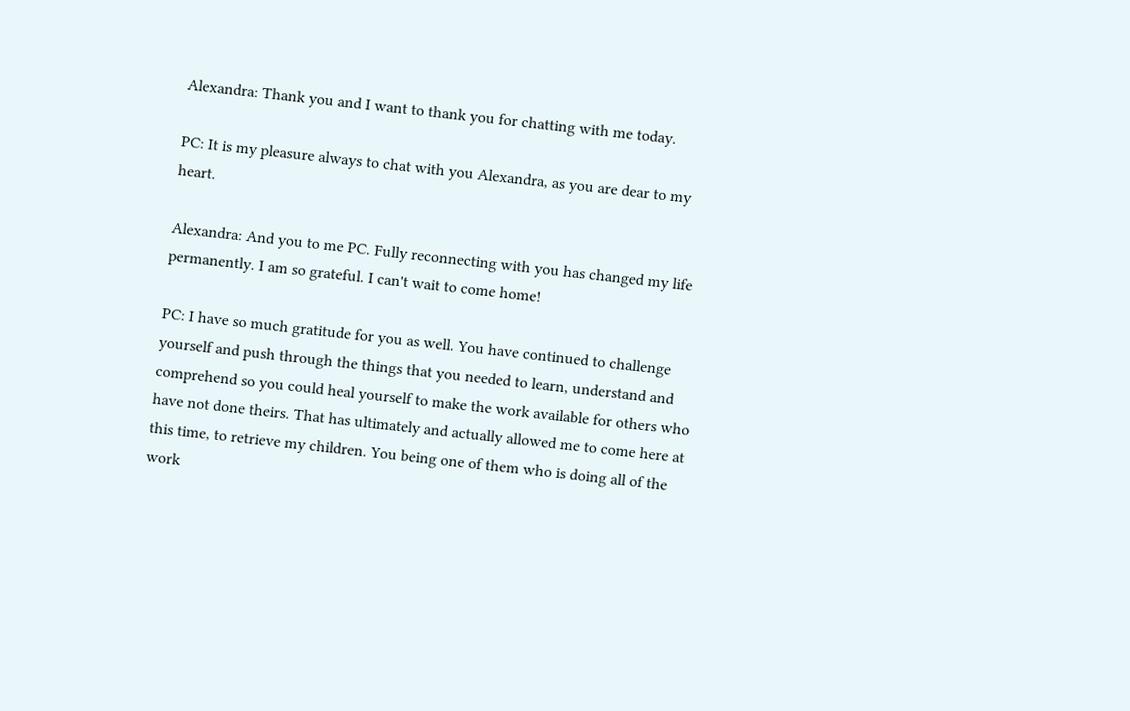Alexandra: Thank you and I want to thank you for chatting with me today.

PC: It is my pleasure always to chat with you Alexandra, as you are dear to my heart.

Alexandra: And you to me PC. Fully reconnecting with you has changed my life permanently. I am so grateful. I can't wait to come home!

PC: I have so much gratitude for you as well. You have continued to challenge yourself and push through the things that you needed to learn, understand and comprehend so you could heal yourself to make the work available for others who have not done theirs. That has ultimately and actually allowed me to come here at this time, to retrieve my children. You being one of them who is doing all of the work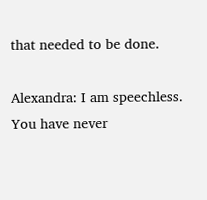that needed to be done.

Alexandra: I am speechless. You have never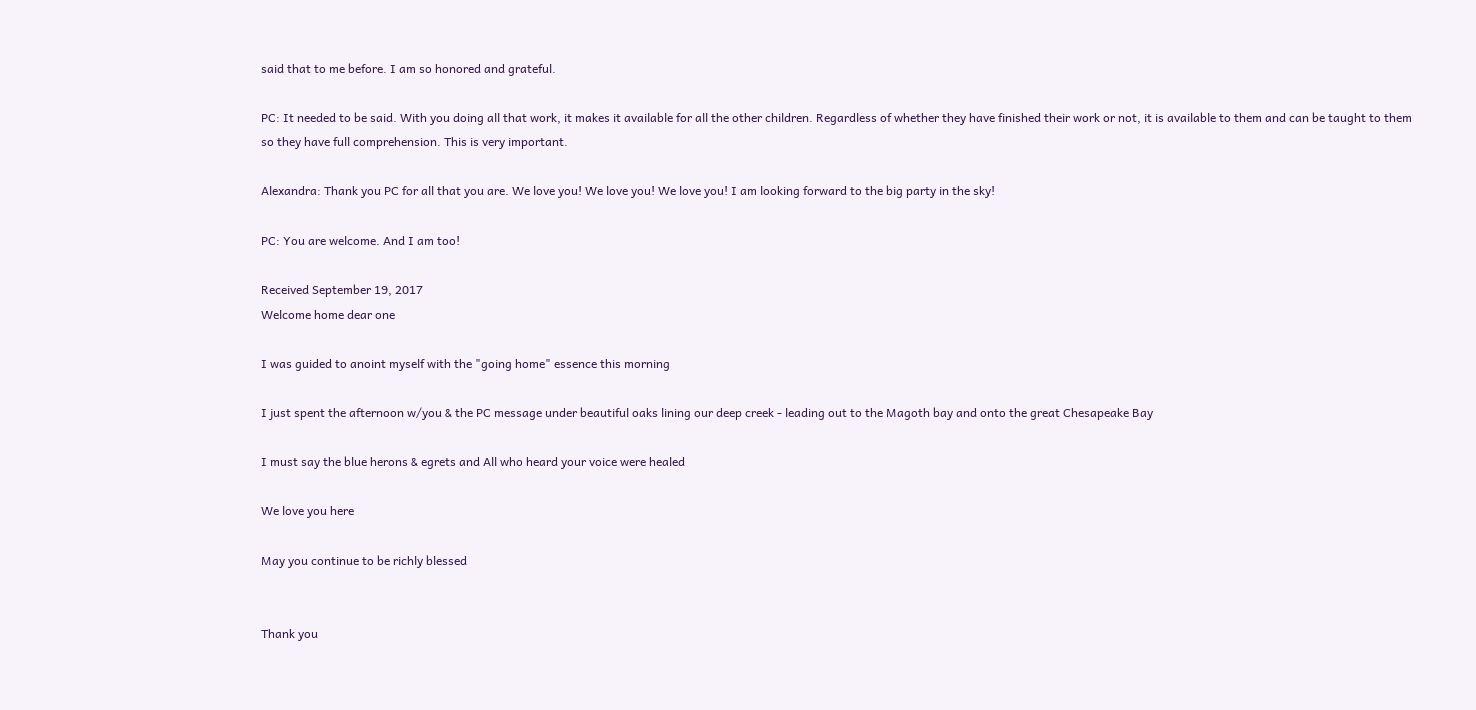said that to me before. I am so honored and grateful.

PC: It needed to be said. With you doing all that work, it makes it available for all the other children. Regardless of whether they have finished their work or not, it is available to them and can be taught to them so they have full comprehension. This is very important.

Alexandra: Thank you PC for all that you are. We love you! We love you! We love you! I am looking forward to the big party in the sky!

PC: You are welcome. And I am too!

Received September 19, 2017
Welcome home dear one

I was guided to anoint myself with the "going home" essence this morning

I just spent the afternoon w/you & the PC message under beautiful oaks lining our deep creek - leading out to the Magoth bay and onto the great Chesapeake Bay

I must say the blue herons & egrets and All who heard your voice were healed

We love you here

May you continue to be richly blessed


Thank you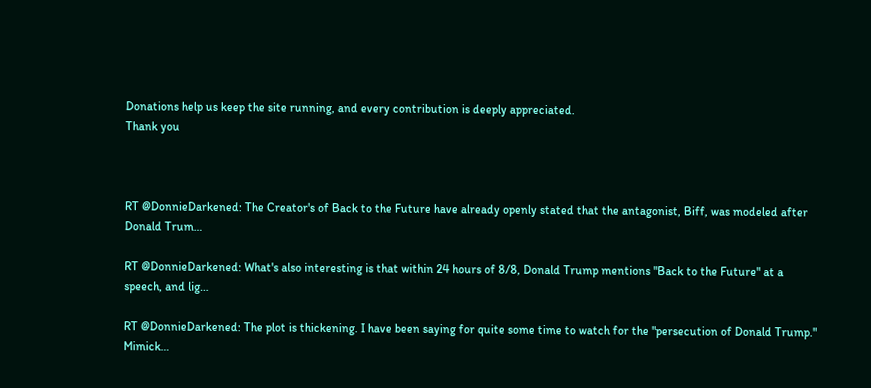Donations help us keep the site running, and every contribution is deeply appreciated.
Thank you



RT @DonnieDarkened: The Creator's of Back to the Future have already openly stated that the antagonist, Biff, was modeled after Donald Trum…

RT @DonnieDarkened: What's also interesting is that within 24 hours of 8/8, Donald Trump mentions "Back to the Future" at a speech, and lig…

RT @DonnieDarkened: The plot is thickening. I have been saying for quite some time to watch for the "persecution of Donald Trump." Mimick…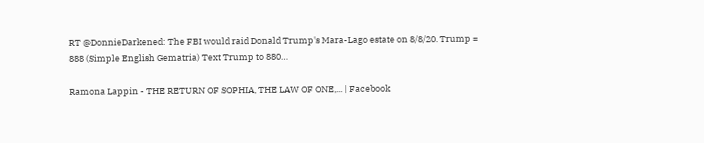RT @DonnieDarkened: The FBI would raid Donald Trump's Mara-Lago estate on 8/8/20. Trump = 888 (Simple English Gematria) Text Trump to 880…

Ramona Lappin - THE RETURN OF SOPHIA, THE LAW OF ONE,... | Facebook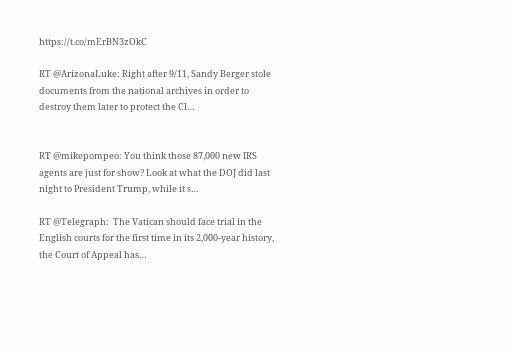https://t.co/mErBN3zOkC

RT @ArizonaLuke: Right after 9/11, Sandy Berger stole documents from the national archives in order to destroy them later to protect the Cl…


RT @mikepompeo: You think those 87,000 new IRS agents are just for show? Look at what the DOJ did last night to President Trump, while it s…

RT @Telegraph:  The Vatican should face trial in the English courts for the first time in its 2,000-year history, the Court of Appeal has…